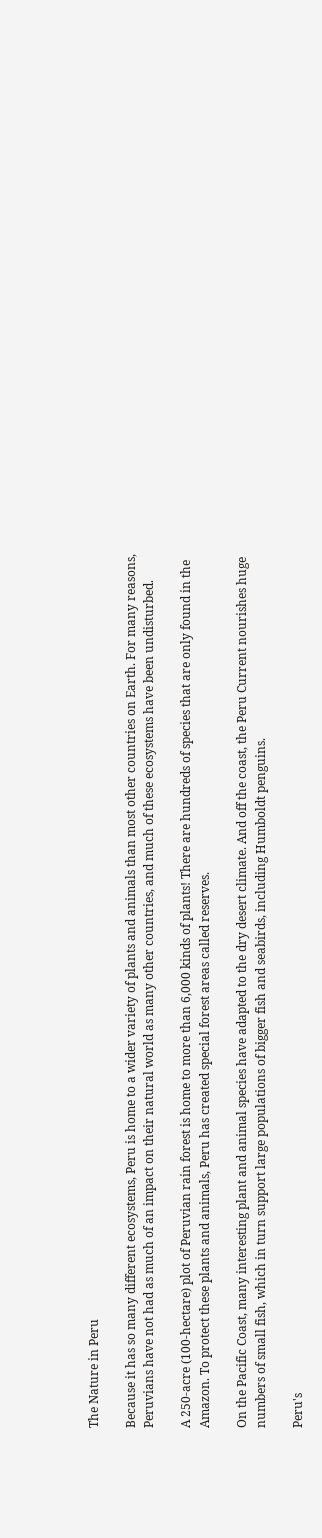The Nature in Peru

Because it has so many different ecosystems, Peru is home to a wider variety of plants and animals than most other countries on Earth. For many reasons, Peruvians have not had as much of an impact on their natural world as many other countries, and much of these ecosystems have been undisturbed.

A 250-acre (100-hectare) plot of Peruvian rain forest is home to more than 6,000 kinds of plants! There are hundreds of species that are only found in the Amazon. To protect these plants and animals, Peru has created special forest areas called reserves.

On the Pacific Coast, many interesting plant and animal species have adapted to the dry desert climate. And off the coast, the Peru Current nourishes huge numbers of small fish, which in turn support large populations of bigger fish and seabirds, including Humboldt penguins.

Peru's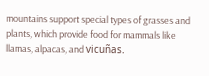mountains support special types of grasses and plants, which provide food for mammals like llamas, alpacas, and vicuñas.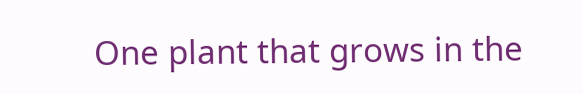One plant that grows in the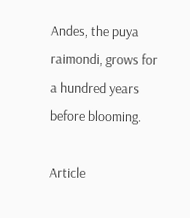Andes, the puya raimondi, grows for a hundred years before blooming.

Article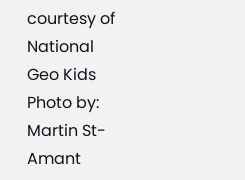courtesy of National Geo Kids
Photo by:  Martin St-Amant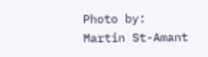Photo by: Martin St-Amant